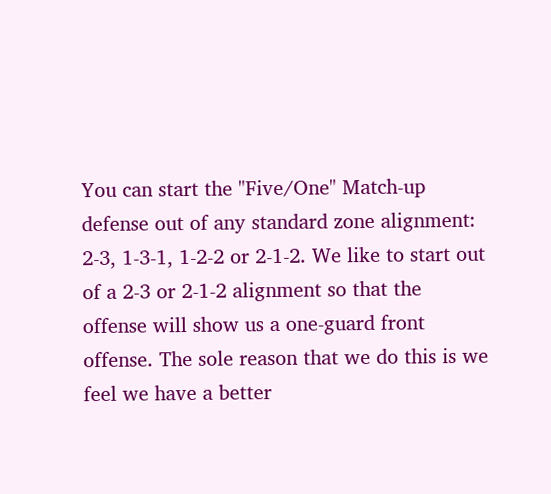You can start the "Five/One" Match-up defense out of any standard zone alignment: 2-3, 1-3-1, 1-2-2 or 2-1-2. We like to start out of a 2-3 or 2-1-2 alignment so that the offense will show us a one-guard front offense. The sole reason that we do this is we feel we have a better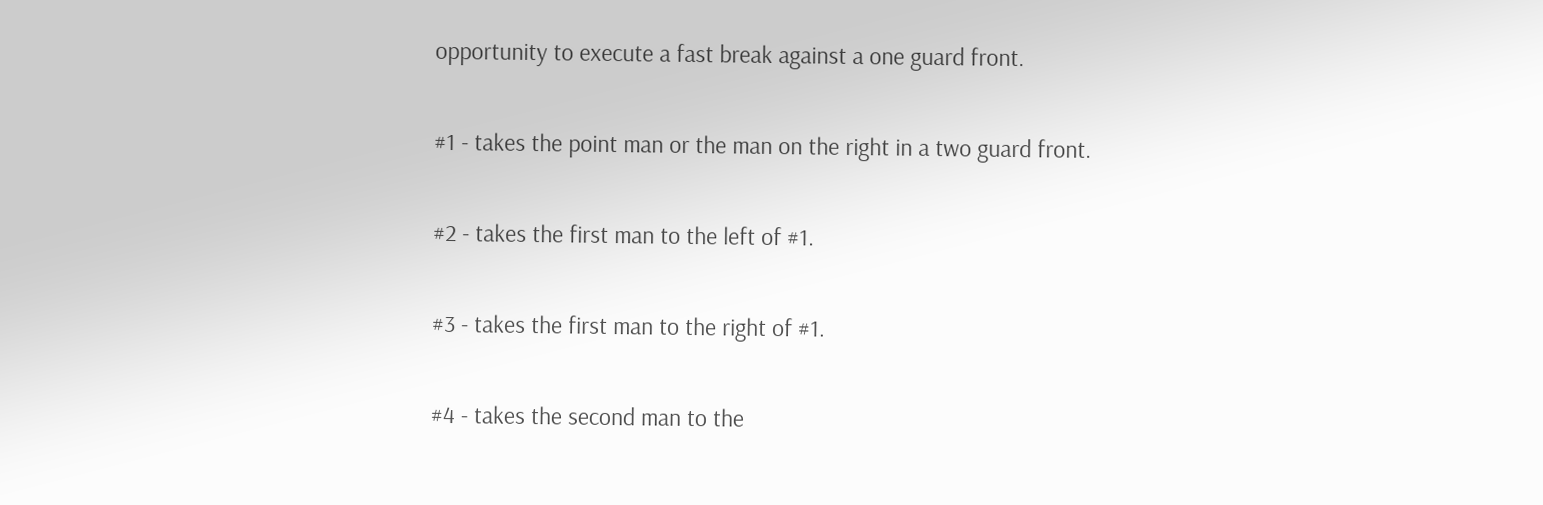opportunity to execute a fast break against a one guard front.

#1 - takes the point man or the man on the right in a two guard front.

#2 - takes the first man to the left of #1.

#3 - takes the first man to the right of #1.

#4 - takes the second man to the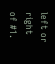left or right of #1.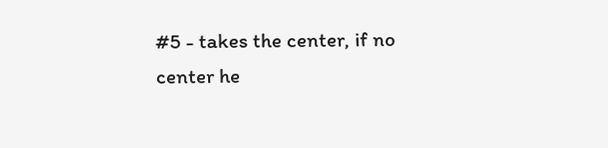#5 - takes the center, if no center he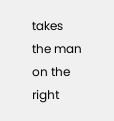takes the man on the right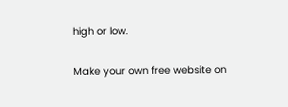high or low.

Make your own free website on